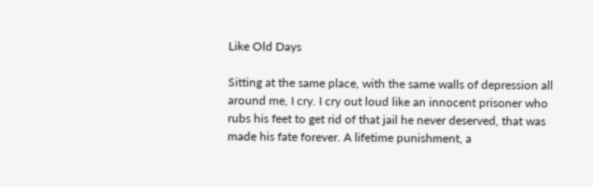Like Old Days

Sitting at the same place, with the same walls of depression all around me, I cry. I cry out loud like an innocent prisoner who rubs his feet to get rid of that jail he never deserved, that was made his fate forever. A lifetime punishment, a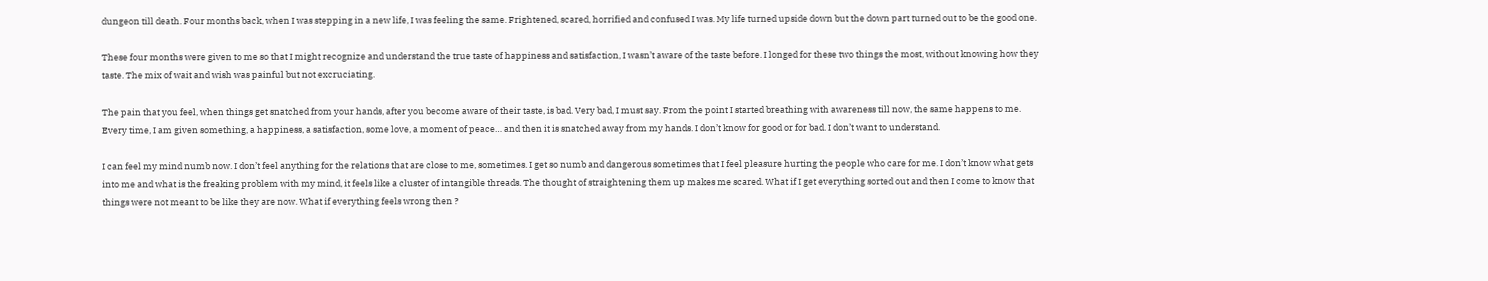dungeon till death. Four months back, when I was stepping in a new life, I was feeling the same. Frightened, scared, horrified and confused I was. My life turned upside down but the down part turned out to be the good one.

These four months were given to me so that I might recognize and understand the true taste of happiness and satisfaction, I wasn’t aware of the taste before. I longed for these two things the most, without knowing how they taste. The mix of wait and wish was painful but not excruciating.

The pain that you feel, when things get snatched from your hands, after you become aware of their taste, is bad. Very bad, I must say. From the point I started breathing with awareness till now, the same happens to me. Every time, I am given something, a happiness, a satisfaction, some love, a moment of peace… and then it is snatched away from my hands. I don’t know for good or for bad. I don’t want to understand.

I can feel my mind numb now. I don’t feel anything for the relations that are close to me, sometimes. I get so numb and dangerous sometimes that I feel pleasure hurting the people who care for me. I don’t know what gets into me and what is the freaking problem with my mind, it feels like a cluster of intangible threads. The thought of straightening them up makes me scared. What if I get everything sorted out and then I come to know that things were not meant to be like they are now. What if everything feels wrong then ?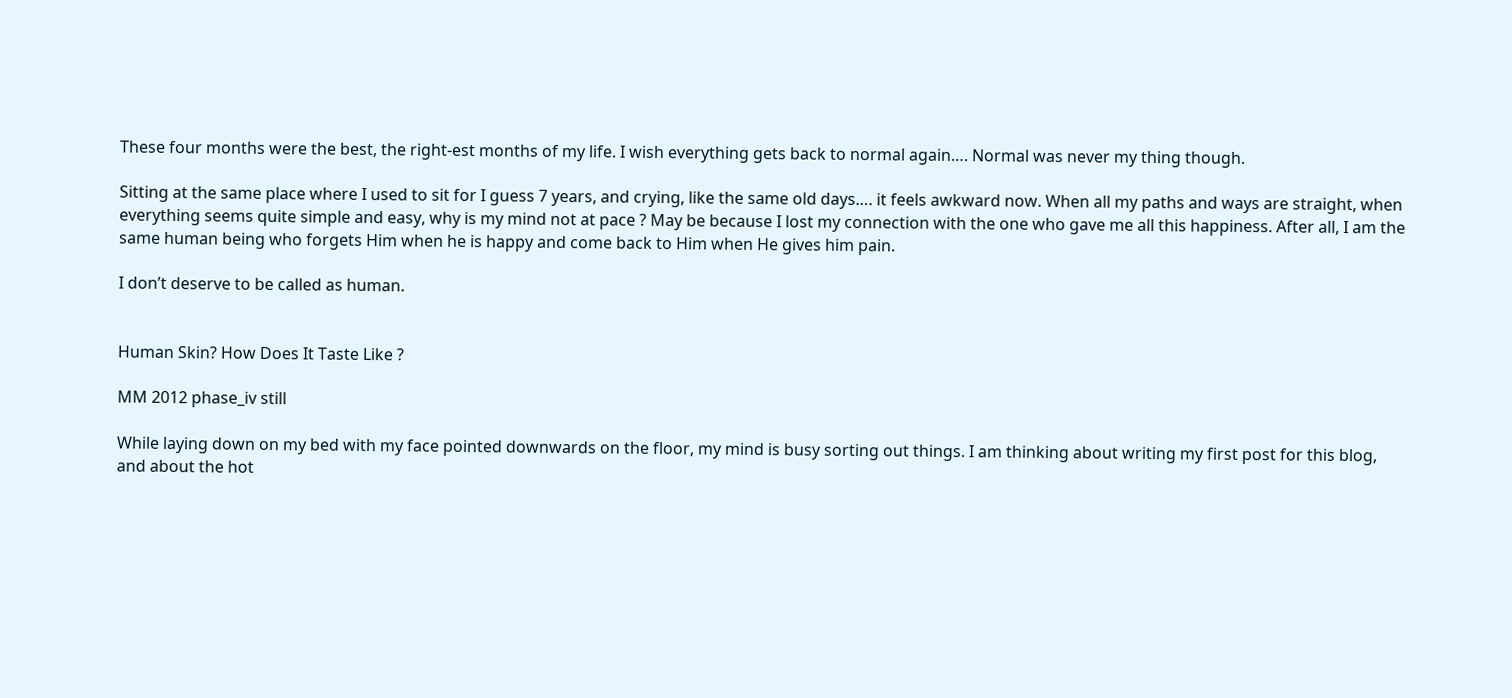These four months were the best, the right-est months of my life. I wish everything gets back to normal again…. Normal was never my thing though.

Sitting at the same place where I used to sit for I guess 7 years, and crying, like the same old days…. it feels awkward now. When all my paths and ways are straight, when everything seems quite simple and easy, why is my mind not at pace ? May be because I lost my connection with the one who gave me all this happiness. After all, I am the same human being who forgets Him when he is happy and come back to Him when He gives him pain.

I don’t deserve to be called as human.


Human Skin? How Does It Taste Like ?

MM 2012 phase_iv still

While laying down on my bed with my face pointed downwards on the floor, my mind is busy sorting out things. I am thinking about writing my first post for this blog, and about the hot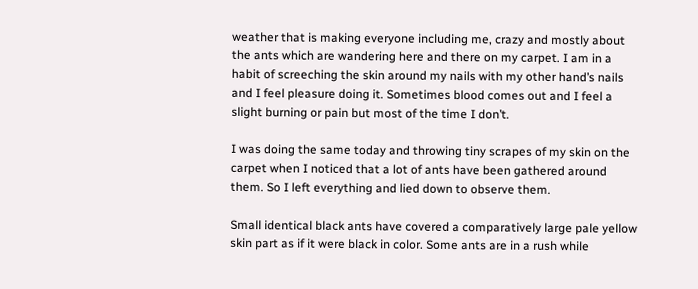weather that is making everyone including me, crazy and mostly about the ants which are wandering here and there on my carpet. I am in a habit of screeching the skin around my nails with my other hand’s nails and I feel pleasure doing it. Sometimes blood comes out and I feel a slight burning or pain but most of the time I don’t.

I was doing the same today and throwing tiny scrapes of my skin on the carpet when I noticed that a lot of ants have been gathered around them. So I left everything and lied down to observe them.

Small identical black ants have covered a comparatively large pale yellow skin part as if it were black in color. Some ants are in a rush while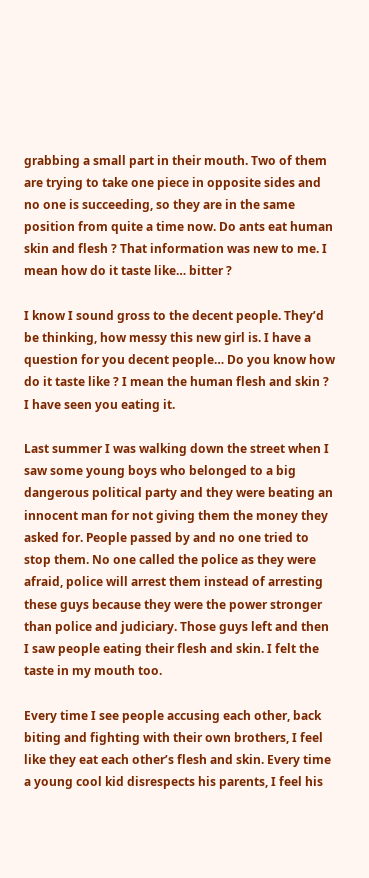grabbing a small part in their mouth. Two of them are trying to take one piece in opposite sides and no one is succeeding, so they are in the same position from quite a time now. Do ants eat human skin and flesh ? That information was new to me. I mean how do it taste like… bitter ?

I know I sound gross to the decent people. They’d be thinking, how messy this new girl is. I have a question for you decent people… Do you know how do it taste like ? I mean the human flesh and skin ? I have seen you eating it.

Last summer I was walking down the street when I saw some young boys who belonged to a big dangerous political party and they were beating an innocent man for not giving them the money they asked for. People passed by and no one tried to stop them. No one called the police as they were afraid, police will arrest them instead of arresting these guys because they were the power stronger than police and judiciary. Those guys left and then I saw people eating their flesh and skin. I felt the taste in my mouth too.

Every time I see people accusing each other, back biting and fighting with their own brothers, I feel like they eat each other’s flesh and skin. Every time a young cool kid disrespects his parents, I feel his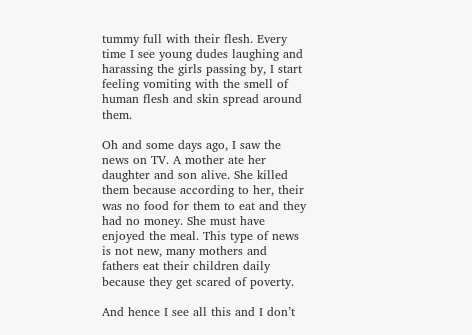tummy full with their flesh. Every time I see young dudes laughing and harassing the girls passing by, I start feeling vomiting with the smell of human flesh and skin spread around them.

Oh and some days ago, I saw the news on TV. A mother ate her daughter and son alive. She killed them because according to her, their was no food for them to eat and they had no money. She must have enjoyed the meal. This type of news is not new, many mothers and fathers eat their children daily because they get scared of poverty.

And hence I see all this and I don’t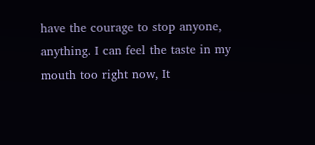have the courage to stop anyone, anything. I can feel the taste in my mouth too right now, It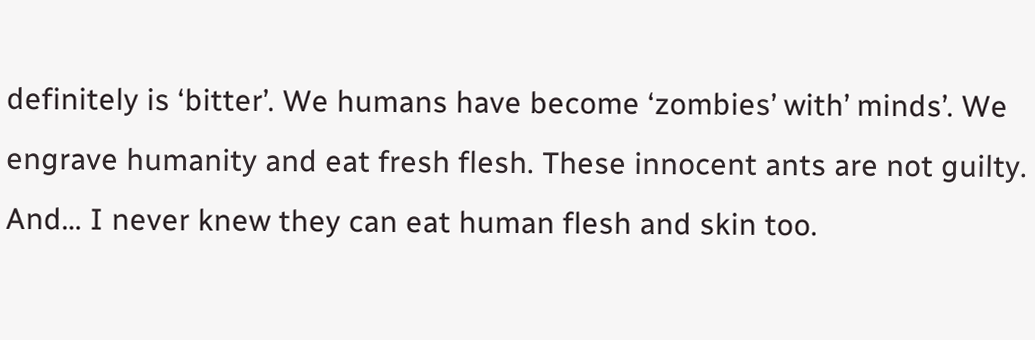definitely is ‘bitter’. We humans have become ‘zombies’ with’ minds’. We engrave humanity and eat fresh flesh. These innocent ants are not guilty. And… I never knew they can eat human flesh and skin too.